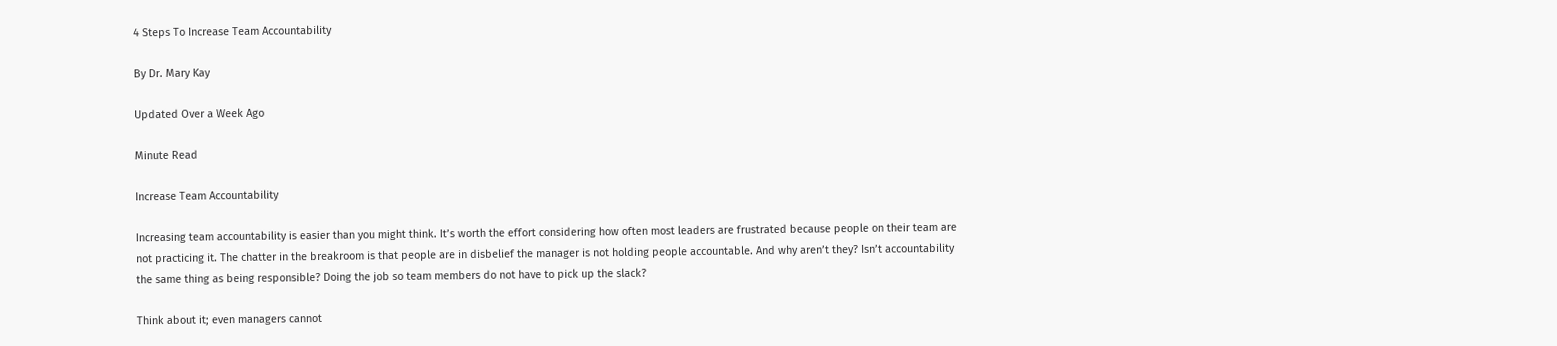4 Steps To Increase Team Accountability

By Dr. Mary Kay

Updated Over a Week Ago

Minute Read

Increase Team Accountability

Increasing team accountability is easier than you might think. It’s worth the effort considering how often most leaders are frustrated because people on their team are not practicing it. The chatter in the breakroom is that people are in disbelief the manager is not holding people accountable. And why aren’t they? Isn’t accountability the same thing as being responsible? Doing the job so team members do not have to pick up the slack?

Think about it; even managers cannot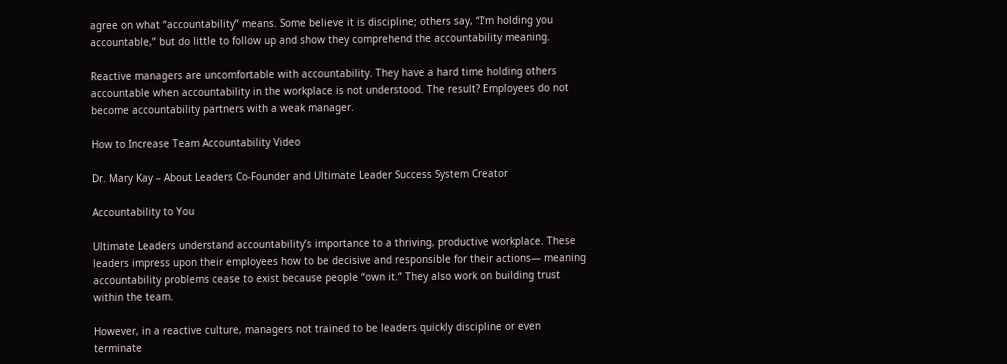agree on what “accountability” means. Some believe it is discipline; others say, “I’m holding you accountable,” but do little to follow up and show they comprehend the accountability meaning.

Reactive managers are uncomfortable with accountability. They have a hard time holding others accountable when accountability in the workplace is not understood. The result? Employees do not become accountability partners with a weak manager.

How to Increase Team Accountability Video

Dr. Mary Kay – About Leaders Co-Founder and Ultimate Leader Success System Creator

Accountability to You

Ultimate Leaders understand accountability’s importance to a thriving, productive workplace. These leaders impress upon their employees how to be decisive and responsible for their actions— meaning accountability problems cease to exist because people “own it.” They also work on building trust within the team.

However, in a reactive culture, managers not trained to be leaders quickly discipline or even terminate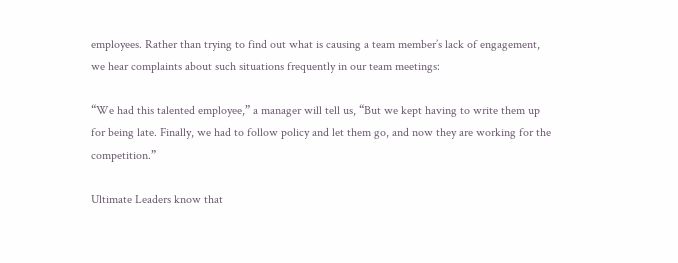employees. Rather than trying to find out what is causing a team member’s lack of engagement, we hear complaints about such situations frequently in our team meetings:

“We had this talented employee,” a manager will tell us, “But we kept having to write them up for being late. Finally, we had to follow policy and let them go, and now they are working for the competition.”

Ultimate Leaders know that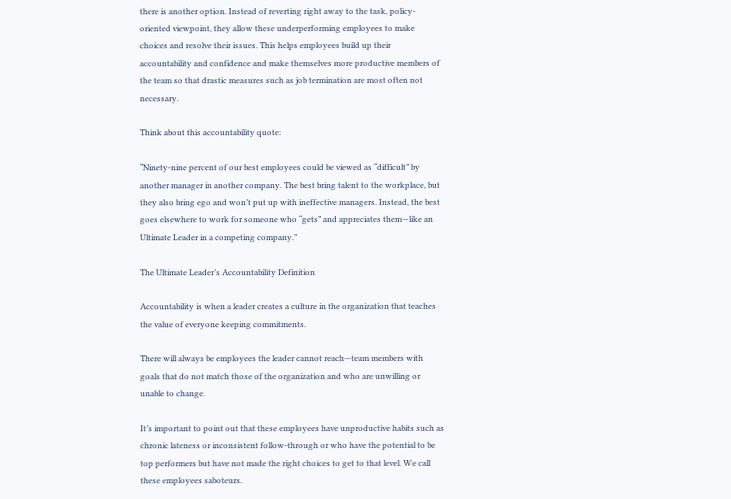there is another option. Instead of reverting right away to the task, policy-oriented viewpoint, they allow these underperforming employees to make choices and resolve their issues. This helps employees build up their accountability and confidence and make themselves more productive members of the team so that drastic measures such as job termination are most often not necessary.

Think about this accountability quote:

“Ninety-nine percent of our best employees could be viewed as “difficult” by another manager in another company. The best bring talent to the workplace, but they also bring ego and won’t put up with ineffective managers. Instead, the best goes elsewhere to work for someone who “gets” and appreciates them—like an Ultimate Leader in a competing company.”

The Ultimate Leader’s Accountability Definition

Accountability is when a leader creates a culture in the organization that teaches the value of everyone keeping commitments.

There will always be employees the leader cannot reach—team members with goals that do not match those of the organization and who are unwilling or unable to change.

It’s important to point out that these employees have unproductive habits such as chronic lateness or inconsistent follow-through or who have the potential to be top performers but have not made the right choices to get to that level. We call these employees saboteurs.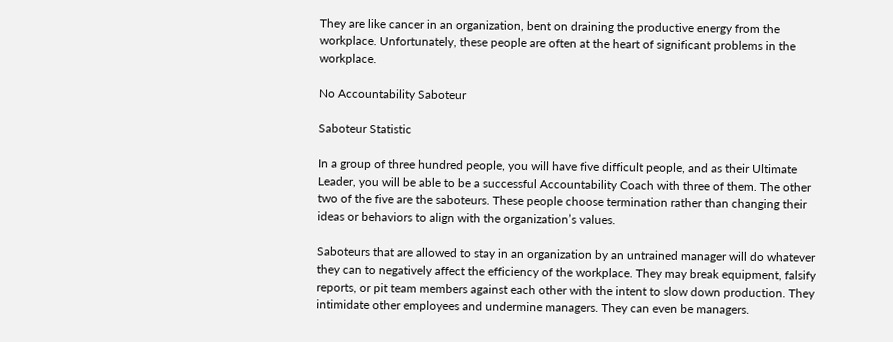They are like cancer in an organization, bent on draining the productive energy from the workplace. Unfortunately, these people are often at the heart of significant problems in the workplace.

No Accountability Saboteur

Saboteur Statistic

In a group of three hundred people, you will have five difficult people, and as their Ultimate Leader, you will be able to be a successful Accountability Coach with three of them. The other two of the five are the saboteurs. These people choose termination rather than changing their ideas or behaviors to align with the organization’s values.

Saboteurs that are allowed to stay in an organization by an untrained manager will do whatever they can to negatively affect the efficiency of the workplace. They may break equipment, falsify reports, or pit team members against each other with the intent to slow down production. They intimidate other employees and undermine managers. They can even be managers.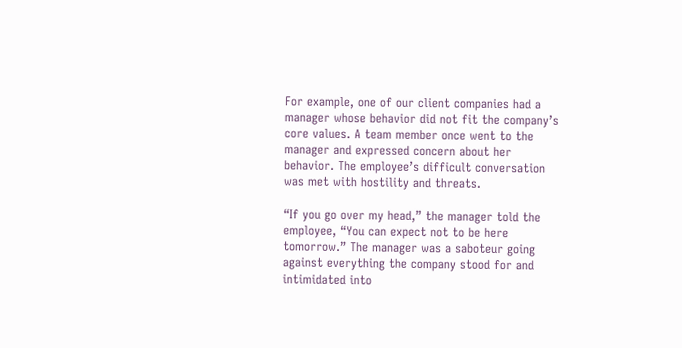For example, one of our client companies had a manager whose behavior did not fit the company’s core values. A team member once went to the manager and expressed concern about her behavior. The employee’s difficult conversation was met with hostility and threats.

“If you go over my head,” the manager told the employee, “You can expect not to be here tomorrow.” The manager was a saboteur going against everything the company stood for and intimidated into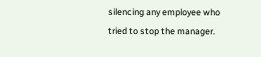silencing any employee who tried to stop the manager.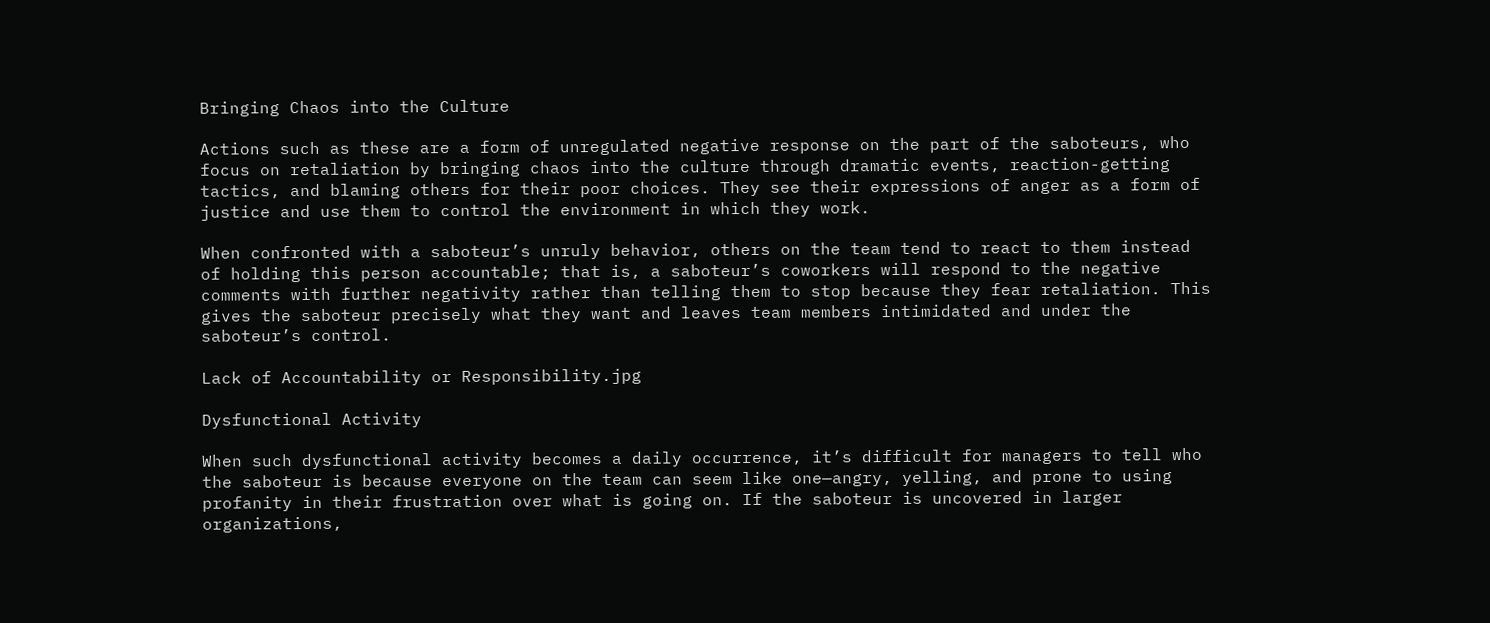Bringing Chaos into the Culture

Actions such as these are a form of unregulated negative response on the part of the saboteurs, who focus on retaliation by bringing chaos into the culture through dramatic events, reaction-getting tactics, and blaming others for their poor choices. They see their expressions of anger as a form of justice and use them to control the environment in which they work.

When confronted with a saboteur’s unruly behavior, others on the team tend to react to them instead of holding this person accountable; that is, a saboteur’s coworkers will respond to the negative comments with further negativity rather than telling them to stop because they fear retaliation. This gives the saboteur precisely what they want and leaves team members intimidated and under the saboteur’s control.

Lack of Accountability or Responsibility.jpg

Dysfunctional Activity

When such dysfunctional activity becomes a daily occurrence, it’s difficult for managers to tell who the saboteur is because everyone on the team can seem like one—angry, yelling, and prone to using profanity in their frustration over what is going on. If the saboteur is uncovered in larger organizations,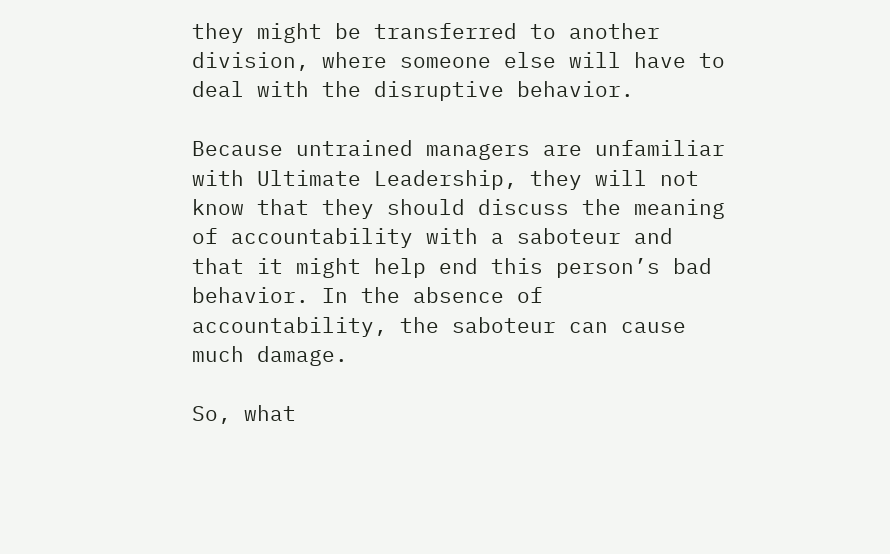they might be transferred to another division, where someone else will have to deal with the disruptive behavior.

Because untrained managers are unfamiliar with Ultimate Leadership, they will not know that they should discuss the meaning of accountability with a saboteur and that it might help end this person’s bad behavior. In the absence of accountability, the saboteur can cause much damage.

So, what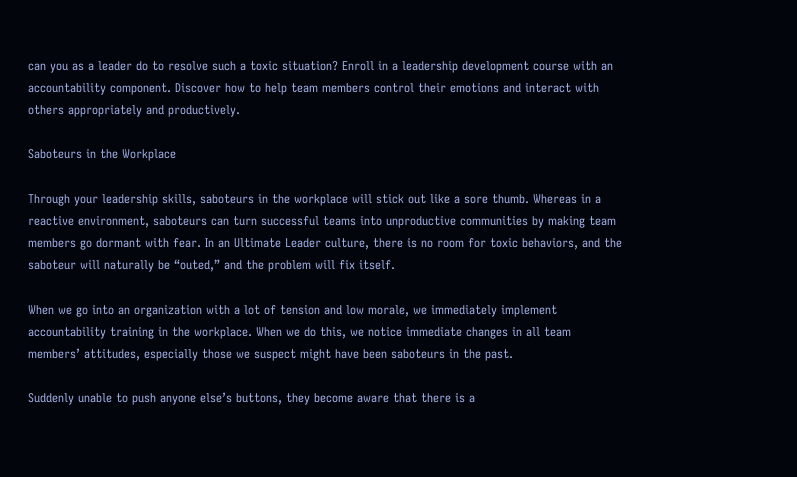can you as a leader do to resolve such a toxic situation? Enroll in a leadership development course with an accountability component. Discover how to help team members control their emotions and interact with others appropriately and productively.

Saboteurs in the Workplace

Through your leadership skills, saboteurs in the workplace will stick out like a sore thumb. Whereas in a reactive environment, saboteurs can turn successful teams into unproductive communities by making team members go dormant with fear. In an Ultimate Leader culture, there is no room for toxic behaviors, and the saboteur will naturally be “outed,” and the problem will fix itself.

When we go into an organization with a lot of tension and low morale, we immediately implement accountability training in the workplace. When we do this, we notice immediate changes in all team members’ attitudes, especially those we suspect might have been saboteurs in the past.

Suddenly unable to push anyone else’s buttons, they become aware that there is a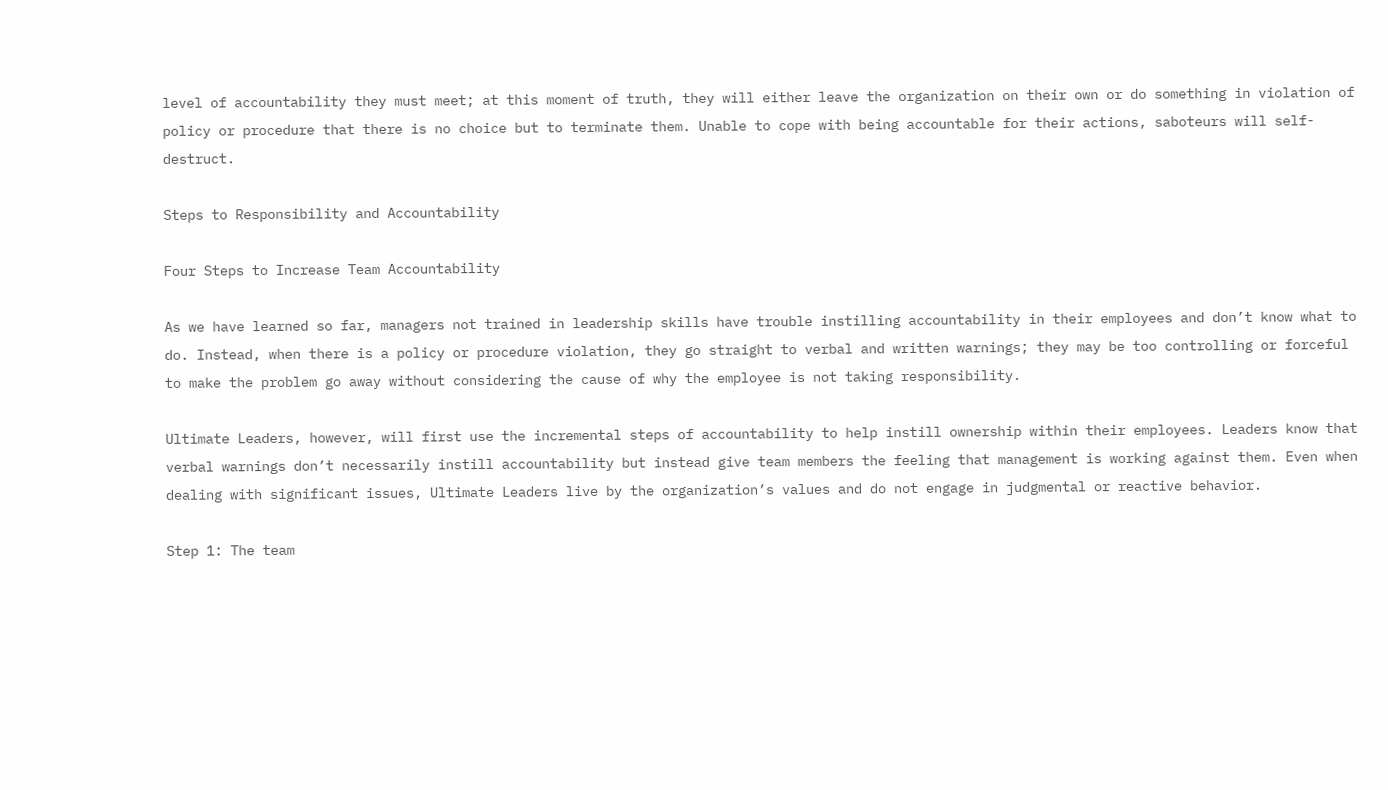level of accountability they must meet; at this moment of truth, they will either leave the organization on their own or do something in violation of policy or procedure that there is no choice but to terminate them. Unable to cope with being accountable for their actions, saboteurs will self-destruct.

Steps to Responsibility and Accountability

Four Steps to Increase Team Accountability

As we have learned so far, managers not trained in leadership skills have trouble instilling accountability in their employees and don’t know what to do. Instead, when there is a policy or procedure violation, they go straight to verbal and written warnings; they may be too controlling or forceful to make the problem go away without considering the cause of why the employee is not taking responsibility.

Ultimate Leaders, however, will first use the incremental steps of accountability to help instill ownership within their employees. Leaders know that verbal warnings don’t necessarily instill accountability but instead give team members the feeling that management is working against them. Even when dealing with significant issues, Ultimate Leaders live by the organization’s values and do not engage in judgmental or reactive behavior.

Step 1: The team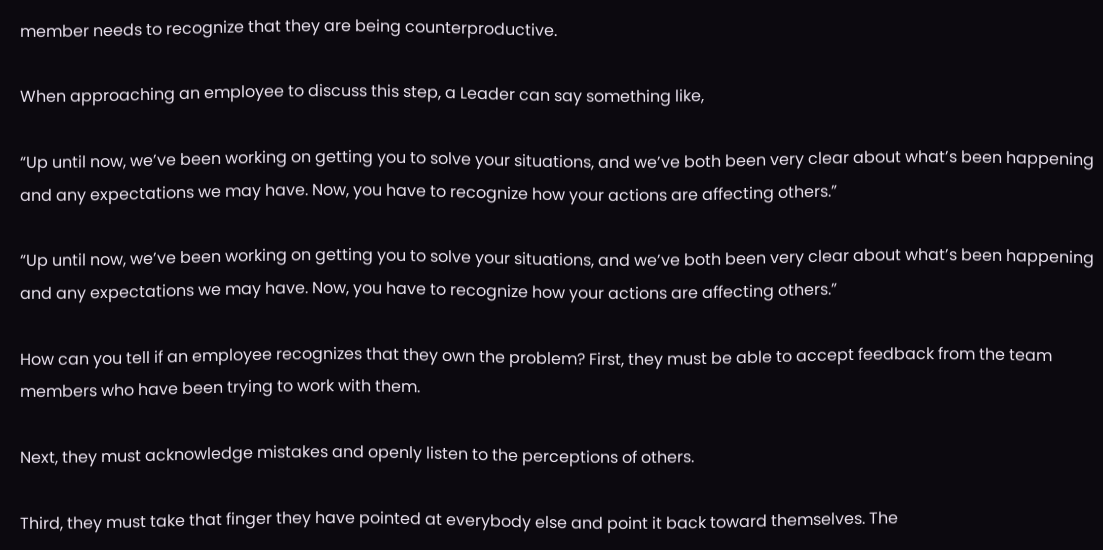member needs to recognize that they are being counterproductive.

When approaching an employee to discuss this step, a Leader can say something like,

“Up until now, we’ve been working on getting you to solve your situations, and we’ve both been very clear about what’s been happening and any expectations we may have. Now, you have to recognize how your actions are affecting others.”

“Up until now, we’ve been working on getting you to solve your situations, and we’ve both been very clear about what’s been happening and any expectations we may have. Now, you have to recognize how your actions are affecting others.”

How can you tell if an employee recognizes that they own the problem? First, they must be able to accept feedback from the team members who have been trying to work with them.

Next, they must acknowledge mistakes and openly listen to the perceptions of others.

Third, they must take that finger they have pointed at everybody else and point it back toward themselves. The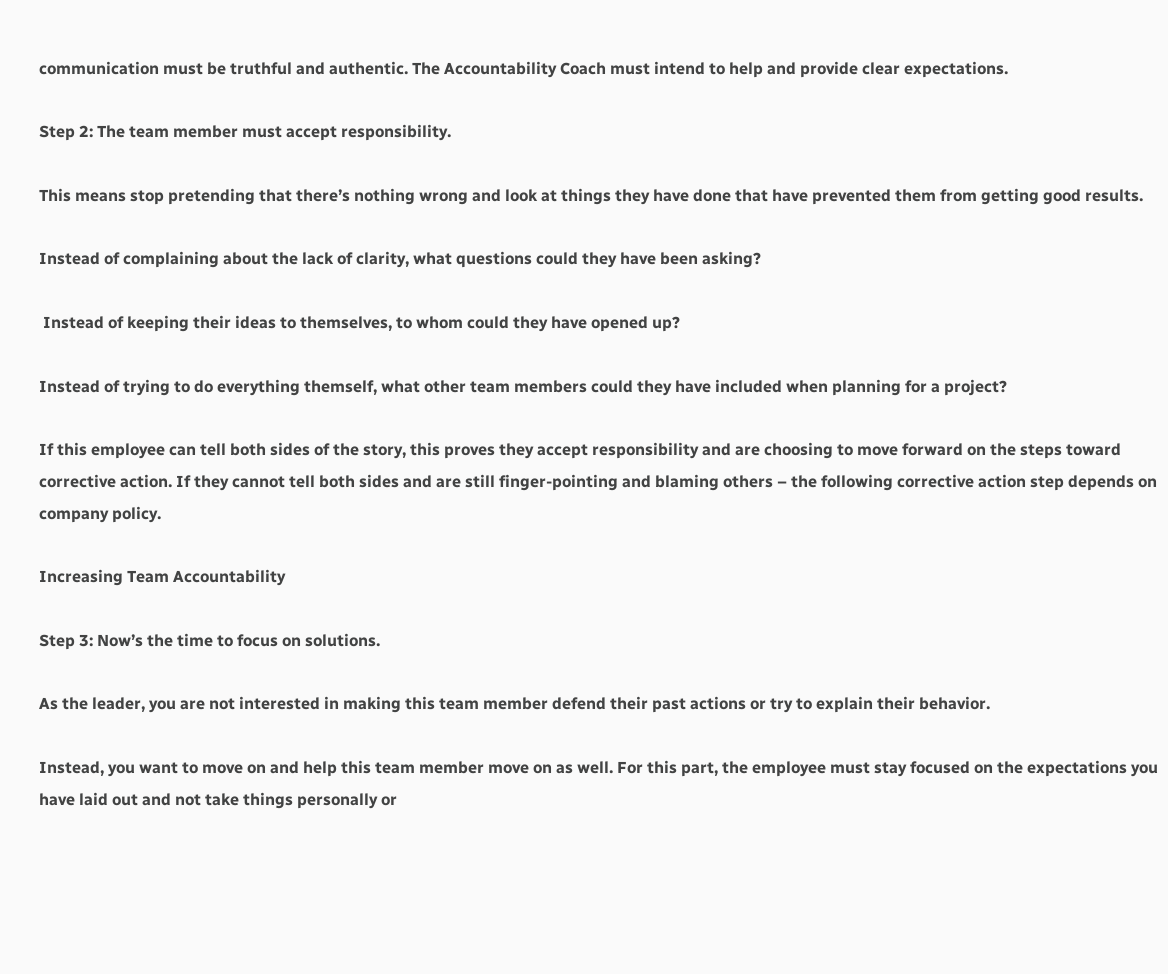communication must be truthful and authentic. The Accountability Coach must intend to help and provide clear expectations.

Step 2: The team member must accept responsibility.

This means stop pretending that there’s nothing wrong and look at things they have done that have prevented them from getting good results.

Instead of complaining about the lack of clarity, what questions could they have been asking?

 Instead of keeping their ideas to themselves, to whom could they have opened up?

Instead of trying to do everything themself, what other team members could they have included when planning for a project?

If this employee can tell both sides of the story, this proves they accept responsibility and are choosing to move forward on the steps toward corrective action. If they cannot tell both sides and are still finger-pointing and blaming others – the following corrective action step depends on company policy.

Increasing Team Accountability

Step 3: Now’s the time to focus on solutions.

As the leader, you are not interested in making this team member defend their past actions or try to explain their behavior.

Instead, you want to move on and help this team member move on as well. For this part, the employee must stay focused on the expectations you have laid out and not take things personally or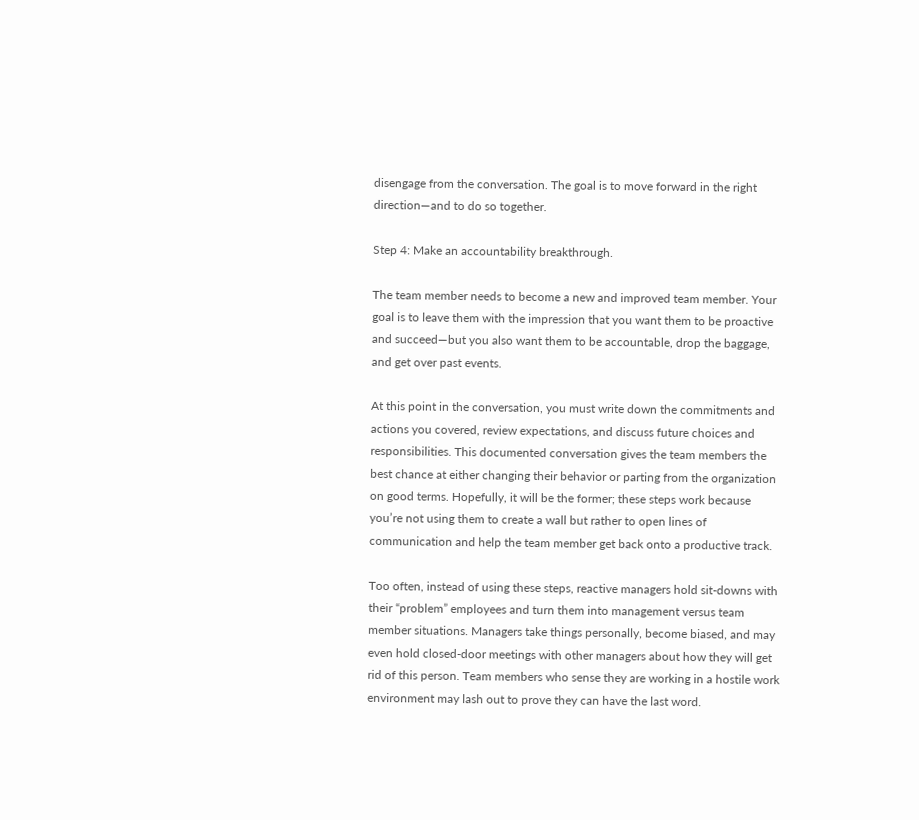disengage from the conversation. The goal is to move forward in the right direction—and to do so together.

Step 4: Make an accountability breakthrough.

The team member needs to become a new and improved team member. Your goal is to leave them with the impression that you want them to be proactive and succeed—but you also want them to be accountable, drop the baggage, and get over past events.

At this point in the conversation, you must write down the commitments and actions you covered, review expectations, and discuss future choices and responsibilities. This documented conversation gives the team members the best chance at either changing their behavior or parting from the organization on good terms. Hopefully, it will be the former; these steps work because you’re not using them to create a wall but rather to open lines of communication and help the team member get back onto a productive track.

Too often, instead of using these steps, reactive managers hold sit-downs with their “problem” employees and turn them into management versus team member situations. Managers take things personally, become biased, and may even hold closed-door meetings with other managers about how they will get rid of this person. Team members who sense they are working in a hostile work environment may lash out to prove they can have the last word.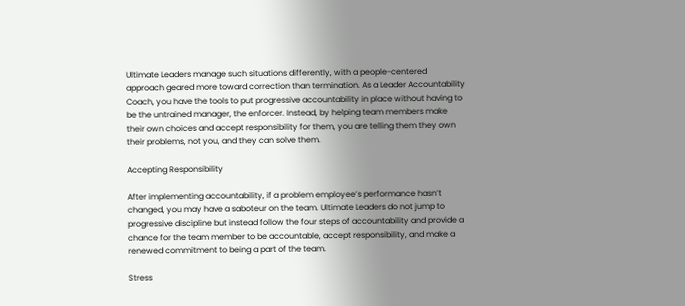Ultimate Leaders manage such situations differently, with a people-centered approach geared more toward correction than termination. As a Leader Accountability Coach, you have the tools to put progressive accountability in place without having to be the untrained manager, the enforcer. Instead, by helping team members make their own choices and accept responsibility for them, you are telling them they own their problems, not you, and they can solve them.

Accepting Responsibility

After implementing accountability, if a problem employee’s performance hasn’t changed, you may have a saboteur on the team. Ultimate Leaders do not jump to progressive discipline but instead follow the four steps of accountability and provide a chance for the team member to be accountable, accept responsibility, and make a renewed commitment to being a part of the team.

Stress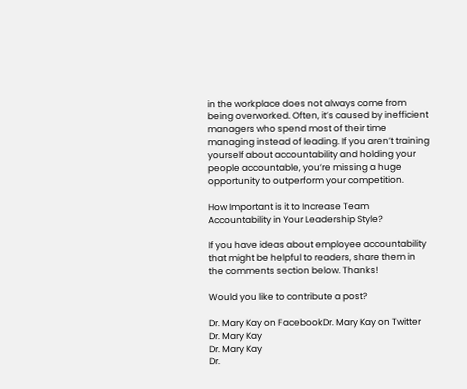in the workplace does not always come from being overworked. Often, it’s caused by inefficient managers who spend most of their time managing instead of leading. If you aren’t training yourself about accountability and holding your people accountable, you’re missing a huge opportunity to outperform your competition.

How Important is it to Increase Team Accountability in Your Leadership Style?

If you have ideas about employee accountability that might be helpful to readers, share them in the comments section below. Thanks!

Would you like to contribute a post?

Dr. Mary Kay on FacebookDr. Mary Kay on Twitter
Dr. Mary Kay
Dr. Mary Kay
Dr.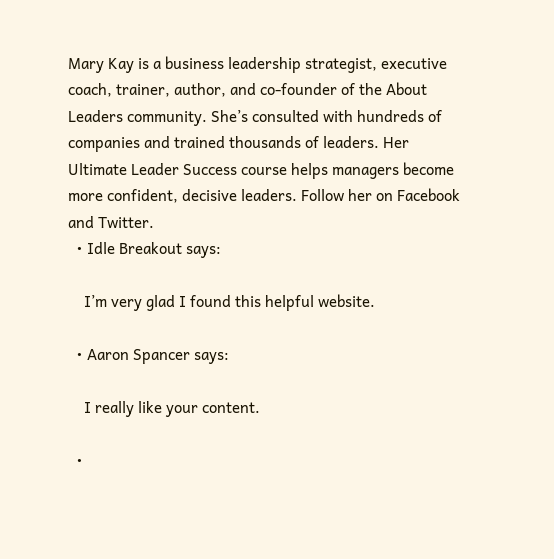Mary Kay is a business leadership strategist, executive coach, trainer, author, and co-founder of the About Leaders community. She’s consulted with hundreds of companies and trained thousands of leaders. Her Ultimate Leader Success course helps managers become more confident, decisive leaders. Follow her on Facebook and Twitter.
  • Idle Breakout says:

    I’m very glad I found this helpful website.

  • Aaron Spancer says:

    I really like your content.

  •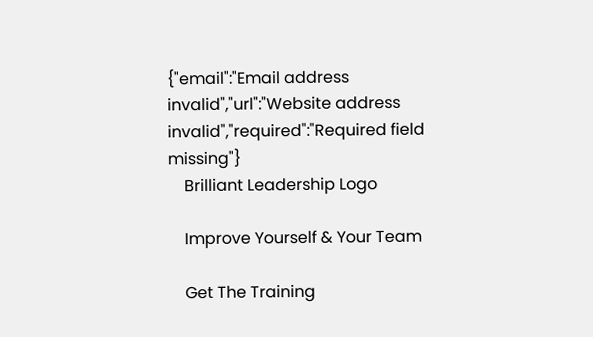{"email":"Email address invalid","url":"Website address invalid","required":"Required field missing"}
    Brilliant Leadership Logo

    Improve Yourself & Your Team

    Get The Training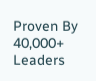Proven By 40,000+ Leaders